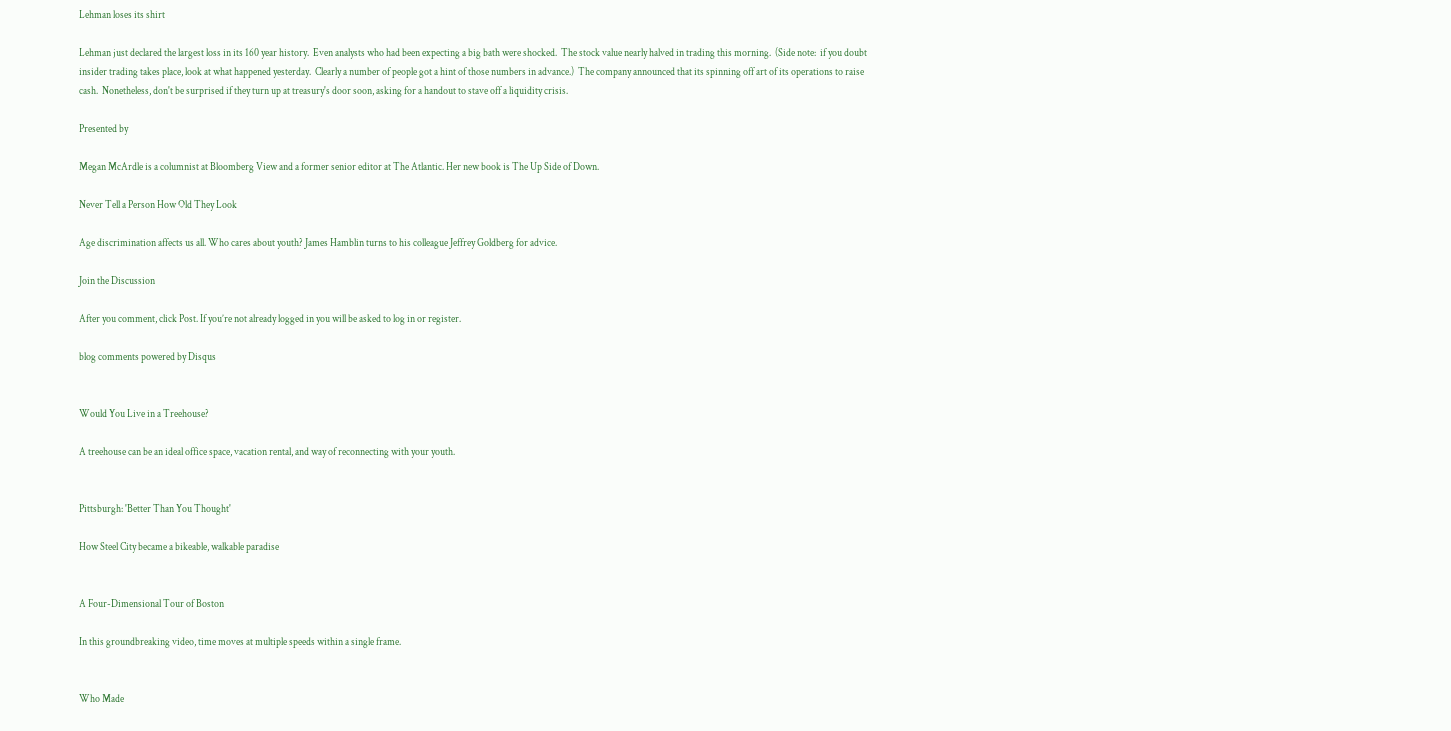Lehman loses its shirt

Lehman just declared the largest loss in its 160 year history.  Even analysts who had been expecting a big bath were shocked.  The stock value nearly halved in trading this morning.  (Side note:  if you doubt insider trading takes place, look at what happened yesterday.  Clearly a number of people got a hint of those numbers in advance.)  The company announced that its spinning off art of its operations to raise cash.  Nonetheless, don't be surprised if they turn up at treasury's door soon, asking for a handout to stave off a liquidity crisis.

Presented by

Megan McArdle is a columnist at Bloomberg View and a former senior editor at The Atlantic. Her new book is The Up Side of Down.

Never Tell a Person How Old They Look

Age discrimination affects us all. Who cares about youth? James Hamblin turns to his colleague Jeffrey Goldberg for advice.

Join the Discussion

After you comment, click Post. If you’re not already logged in you will be asked to log in or register.

blog comments powered by Disqus


Would You Live in a Treehouse?

A treehouse can be an ideal office space, vacation rental, and way of reconnecting with your youth.


Pittsburgh: 'Better Than You Thought'

How Steel City became a bikeable, walkable paradise


A Four-Dimensional Tour of Boston

In this groundbreaking video, time moves at multiple speeds within a single frame.


Who Made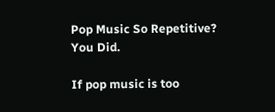Pop Music So Repetitive? You Did.

If pop music is too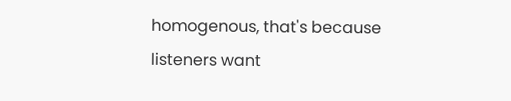homogenous, that's because listeners want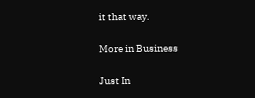it that way.

More in Business

Just In